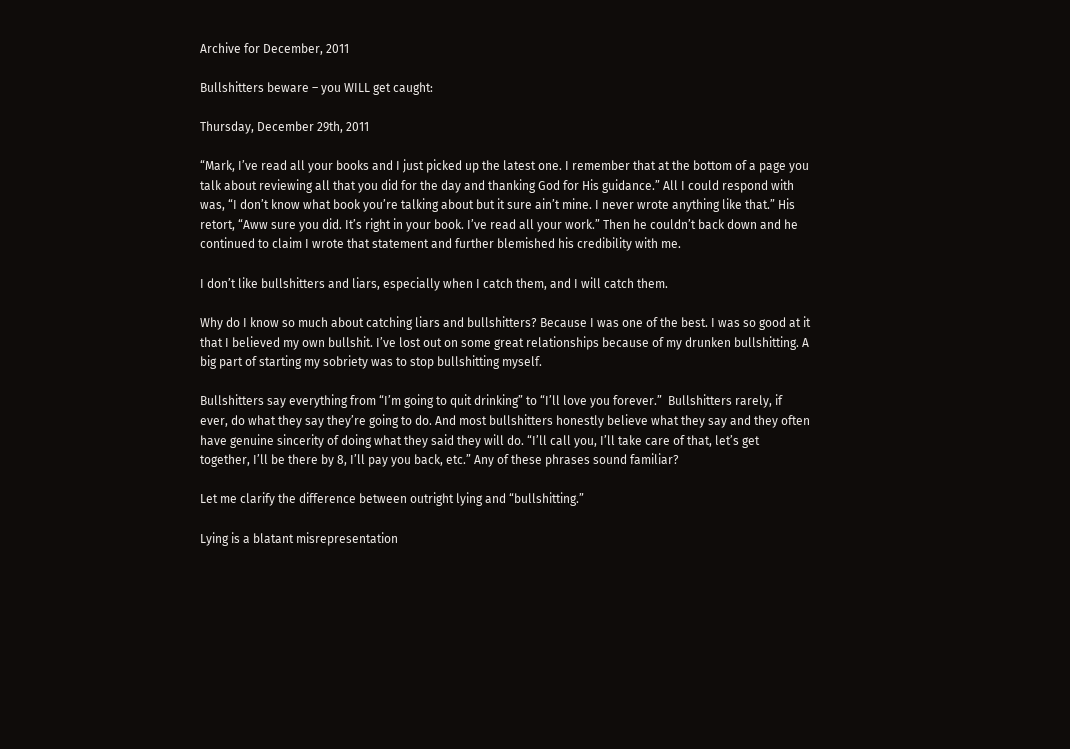Archive for December, 2011

Bullshitters beware – you WILL get caught:

Thursday, December 29th, 2011

“Mark, I’ve read all your books and I just picked up the latest one. I remember that at the bottom of a page you talk about reviewing all that you did for the day and thanking God for His guidance.” All I could respond with was, “I don’t know what book you’re talking about but it sure ain’t mine. I never wrote anything like that.” His retort, “Aww sure you did. It’s right in your book. I’ve read all your work.” Then he couldn’t back down and he continued to claim I wrote that statement and further blemished his credibility with me.

I don’t like bullshitters and liars, especially when I catch them, and I will catch them.

Why do I know so much about catching liars and bullshitters? Because I was one of the best. I was so good at it that I believed my own bullshit. I’ve lost out on some great relationships because of my drunken bullshitting. A big part of starting my sobriety was to stop bullshitting myself.

Bullshitters say everything from “I’m going to quit drinking” to “I’ll love you forever.”  Bullshitters rarely, if ever, do what they say they’re going to do. And most bullshitters honestly believe what they say and they often have genuine sincerity of doing what they said they will do. “I’ll call you, I’ll take care of that, let’s get together, I’ll be there by 8, I’ll pay you back, etc.” Any of these phrases sound familiar?

Let me clarify the difference between outright lying and “bullshitting.”

Lying is a blatant misrepresentation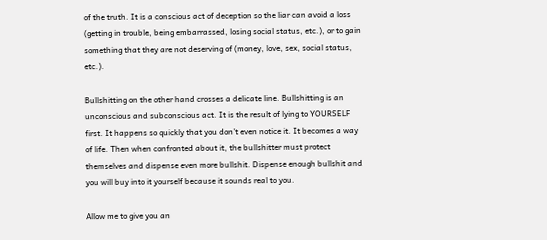of the truth. It is a conscious act of deception so the liar can avoid a loss (getting in trouble, being embarrassed, losing social status, etc.), or to gain something that they are not deserving of (money, love, sex, social status, etc.).

Bullshitting on the other hand crosses a delicate line. Bullshitting is an unconscious and subconscious act. It is the result of lying to YOURSELF first. It happens so quickly that you don’t even notice it. It becomes a way of life. Then when confronted about it, the bullshitter must protect themselves and dispense even more bullshit. Dispense enough bullshit and you will buy into it yourself because it sounds real to you.

Allow me to give you an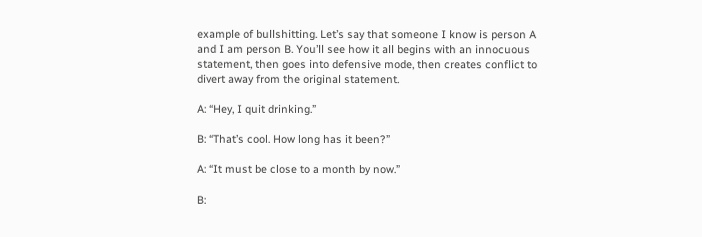example of bullshitting. Let’s say that someone I know is person A and I am person B. You’ll see how it all begins with an innocuous statement, then goes into defensive mode, then creates conflict to divert away from the original statement.

A: “Hey, I quit drinking.”

B: “That’s cool. How long has it been?”

A: “It must be close to a month by now.”

B: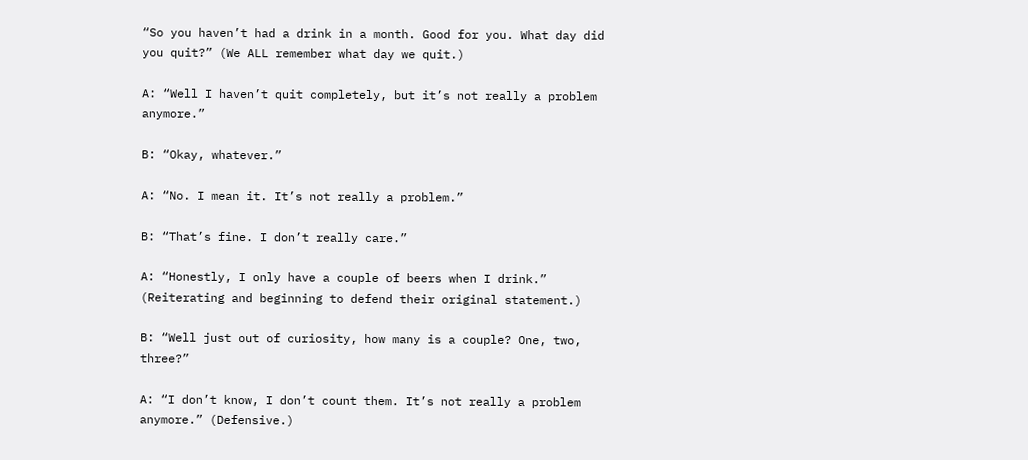“So you haven’t had a drink in a month. Good for you. What day did you quit?” (We ALL remember what day we quit.)

A: “Well I haven’t quit completely, but it’s not really a problem anymore.”

B: “Okay, whatever.”

A: “No. I mean it. It’s not really a problem.”

B: “That’s fine. I don’t really care.”

A: “Honestly, I only have a couple of beers when I drink.” (Reiterating and beginning to defend their original statement.)

B: “Well just out of curiosity, how many is a couple? One, two, three?”

A: “I don’t know, I don’t count them. It’s not really a problem anymore.” (Defensive.)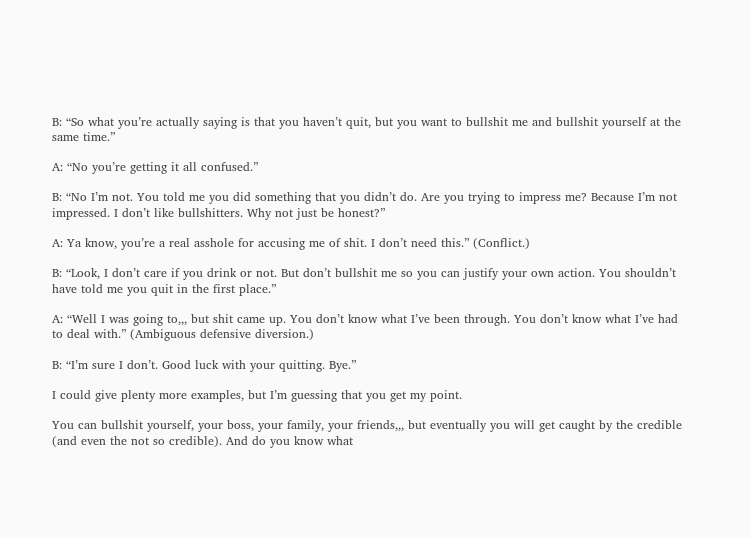B: “So what you’re actually saying is that you haven’t quit, but you want to bullshit me and bullshit yourself at the same time.”

A: “No you’re getting it all confused.”

B: “No I’m not. You told me you did something that you didn’t do. Are you trying to impress me? Because I’m not impressed. I don’t like bullshitters. Why not just be honest?”

A: Ya know, you’re a real asshole for accusing me of shit. I don’t need this.” (Conflict.)

B: “Look, I don’t care if you drink or not. But don’t bullshit me so you can justify your own action. You shouldn’t have told me you quit in the first place.”

A: “Well I was going to,,, but shit came up. You don’t know what I’ve been through. You don’t know what I’ve had to deal with.” (Ambiguous defensive diversion.)

B: “I’m sure I don’t. Good luck with your quitting. Bye.”

I could give plenty more examples, but I’m guessing that you get my point.

You can bullshit yourself, your boss, your family, your friends,,, but eventually you will get caught by the credible (and even the not so credible). And do you know what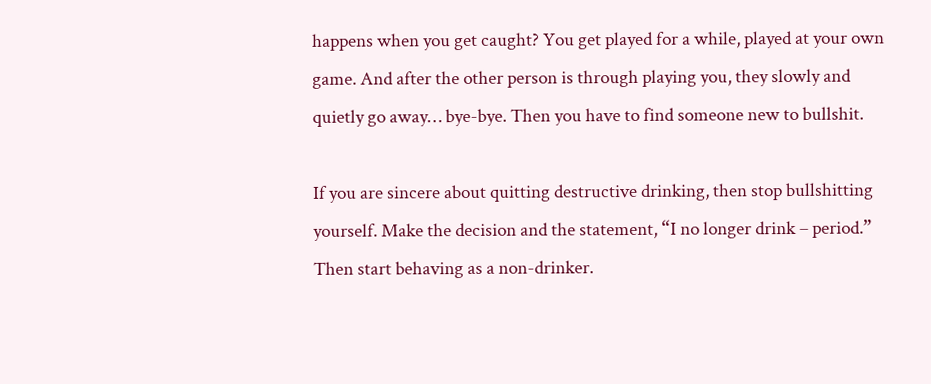happens when you get caught? You get played for a while, played at your own game. And after the other person is through playing you, they slowly and quietly go away… bye-bye. Then you have to find someone new to bullshit.

If you are sincere about quitting destructive drinking, then stop bullshitting yourself. Make the decision and the statement, “I no longer drink – period.” Then start behaving as a non-drinker.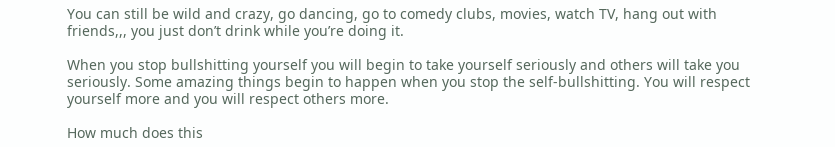You can still be wild and crazy, go dancing, go to comedy clubs, movies, watch TV, hang out with friends,,, you just don’t drink while you’re doing it.

When you stop bullshitting yourself you will begin to take yourself seriously and others will take you seriously. Some amazing things begin to happen when you stop the self-bullshitting. You will respect yourself more and you will respect others more.

How much does this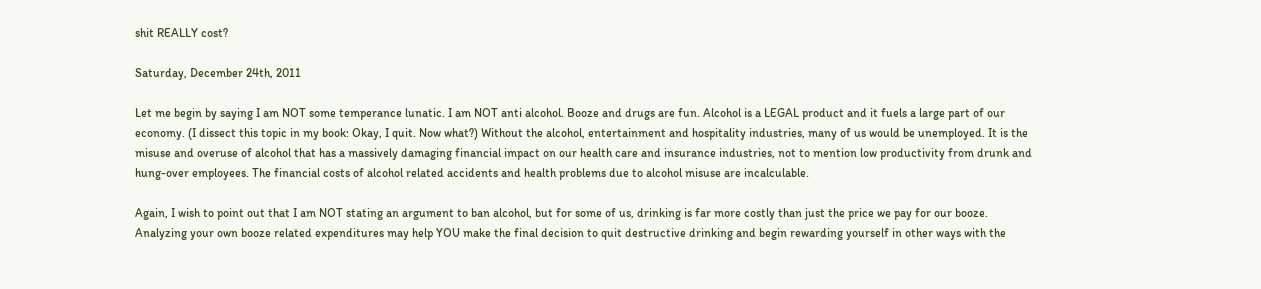shit REALLY cost?

Saturday, December 24th, 2011

Let me begin by saying I am NOT some temperance lunatic. I am NOT anti alcohol. Booze and drugs are fun. Alcohol is a LEGAL product and it fuels a large part of our economy. (I dissect this topic in my book: Okay, I quit. Now what?) Without the alcohol, entertainment and hospitality industries, many of us would be unemployed. It is the misuse and overuse of alcohol that has a massively damaging financial impact on our health care and insurance industries, not to mention low productivity from drunk and hung-over employees. The financial costs of alcohol related accidents and health problems due to alcohol misuse are incalculable.

Again, I wish to point out that I am NOT stating an argument to ban alcohol, but for some of us, drinking is far more costly than just the price we pay for our booze. Analyzing your own booze related expenditures may help YOU make the final decision to quit destructive drinking and begin rewarding yourself in other ways with the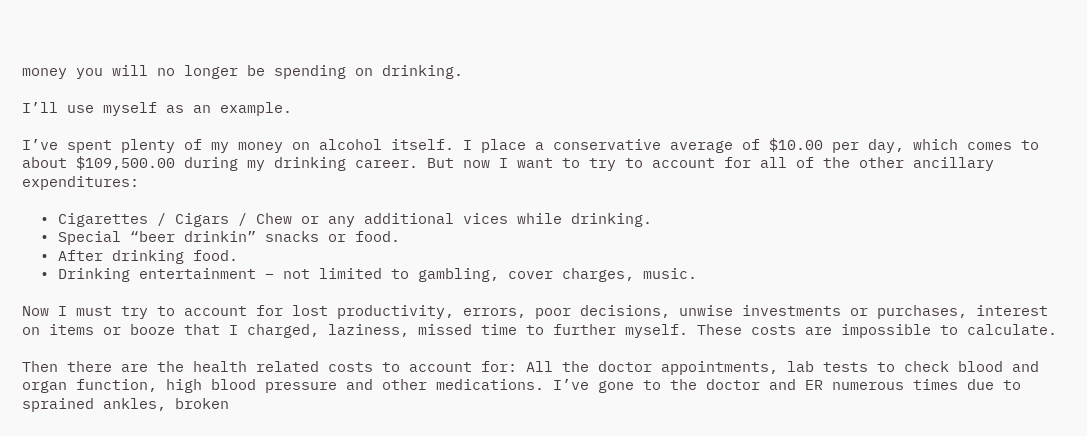money you will no longer be spending on drinking.

I’ll use myself as an example.

I’ve spent plenty of my money on alcohol itself. I place a conservative average of $10.00 per day, which comes to about $109,500.00 during my drinking career. But now I want to try to account for all of the other ancillary expenditures:

  • Cigarettes / Cigars / Chew or any additional vices while drinking.
  • Special “beer drinkin” snacks or food.
  • After drinking food.
  • Drinking entertainment – not limited to gambling, cover charges, music.

Now I must try to account for lost productivity, errors, poor decisions, unwise investments or purchases, interest on items or booze that I charged, laziness, missed time to further myself. These costs are impossible to calculate.

Then there are the health related costs to account for: All the doctor appointments, lab tests to check blood and organ function, high blood pressure and other medications. I’ve gone to the doctor and ER numerous times due to sprained ankles, broken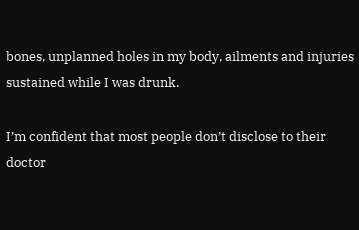bones, unplanned holes in my body, ailments and injuries sustained while I was drunk.

I’m confident that most people don’t disclose to their doctor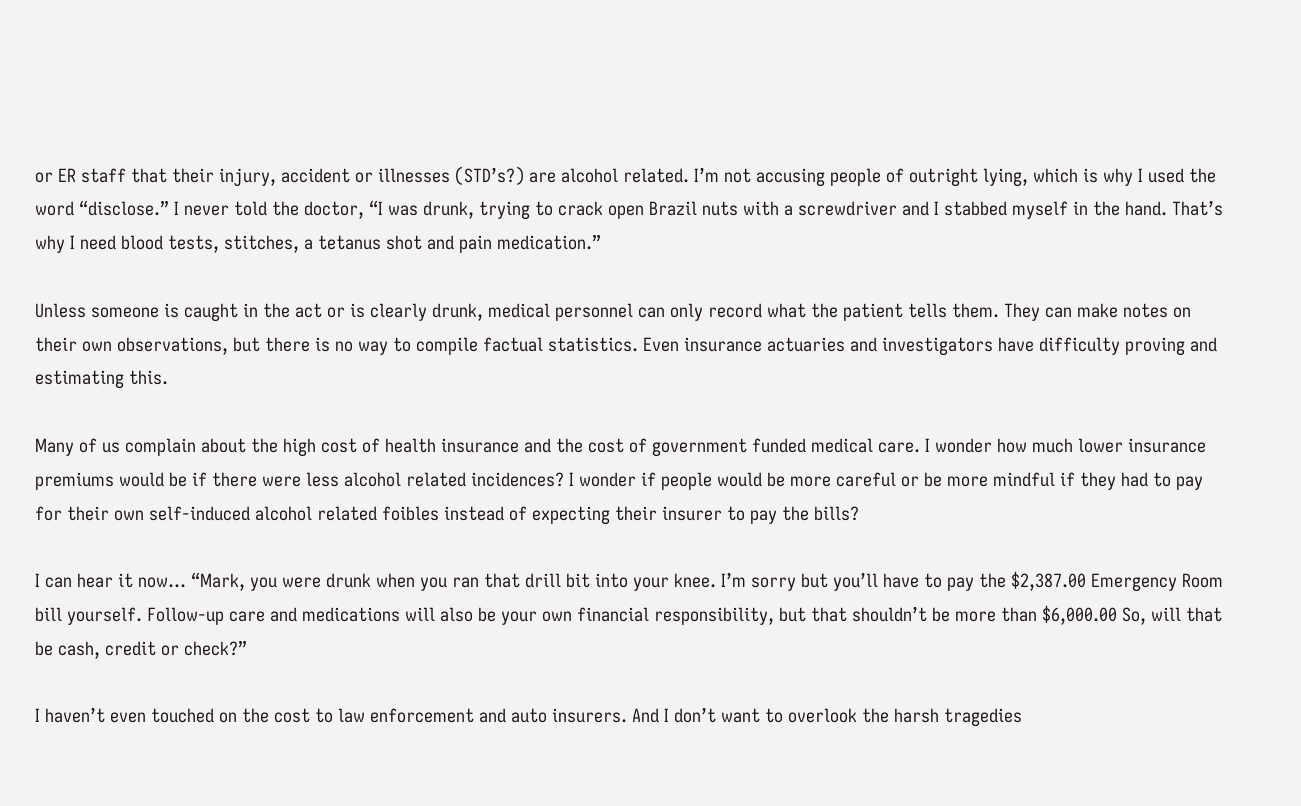or ER staff that their injury, accident or illnesses (STD’s?) are alcohol related. I’m not accusing people of outright lying, which is why I used the word “disclose.” I never told the doctor, “I was drunk, trying to crack open Brazil nuts with a screwdriver and I stabbed myself in the hand. That’s why I need blood tests, stitches, a tetanus shot and pain medication.”

Unless someone is caught in the act or is clearly drunk, medical personnel can only record what the patient tells them. They can make notes on their own observations, but there is no way to compile factual statistics. Even insurance actuaries and investigators have difficulty proving and estimating this.

Many of us complain about the high cost of health insurance and the cost of government funded medical care. I wonder how much lower insurance premiums would be if there were less alcohol related incidences? I wonder if people would be more careful or be more mindful if they had to pay for their own self-induced alcohol related foibles instead of expecting their insurer to pay the bills?

I can hear it now… “Mark, you were drunk when you ran that drill bit into your knee. I’m sorry but you’ll have to pay the $2,387.00 Emergency Room bill yourself. Follow-up care and medications will also be your own financial responsibility, but that shouldn’t be more than $6,000.00 So, will that be cash, credit or check?”

I haven’t even touched on the cost to law enforcement and auto insurers. And I don’t want to overlook the harsh tragedies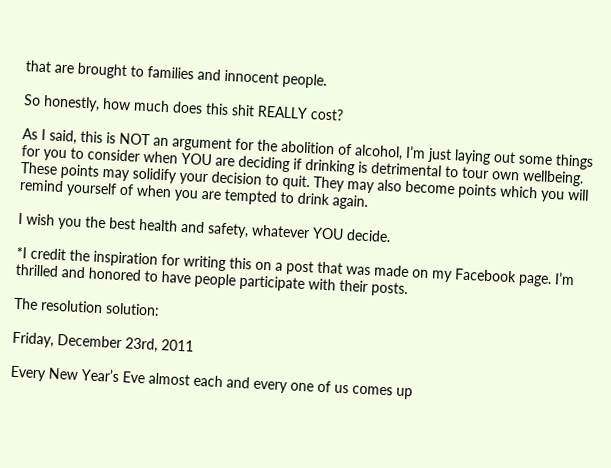that are brought to families and innocent people.

So honestly, how much does this shit REALLY cost?

As I said, this is NOT an argument for the abolition of alcohol, I’m just laying out some things for you to consider when YOU are deciding if drinking is detrimental to tour own wellbeing. These points may solidify your decision to quit. They may also become points which you will remind yourself of when you are tempted to drink again.

I wish you the best health and safety, whatever YOU decide.

*I credit the inspiration for writing this on a post that was made on my Facebook page. I’m thrilled and honored to have people participate with their posts.

The resolution solution:

Friday, December 23rd, 2011

Every New Year’s Eve almost each and every one of us comes up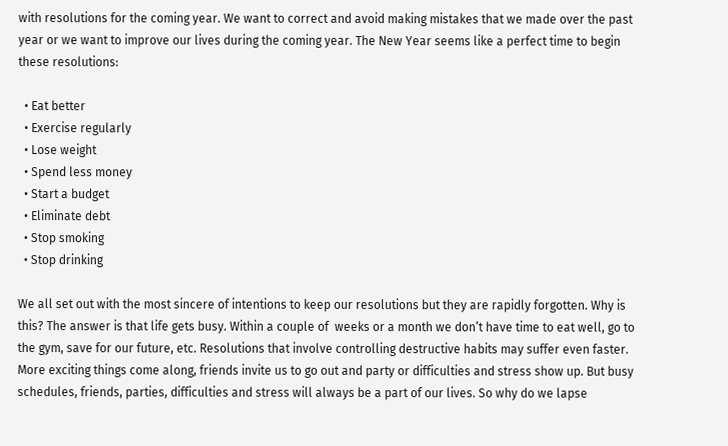with resolutions for the coming year. We want to correct and avoid making mistakes that we made over the past year or we want to improve our lives during the coming year. The New Year seems like a perfect time to begin these resolutions:

  • Eat better
  • Exercise regularly
  • Lose weight
  • Spend less money
  • Start a budget
  • Eliminate debt
  • Stop smoking
  • Stop drinking

We all set out with the most sincere of intentions to keep our resolutions but they are rapidly forgotten. Why is this? The answer is that life gets busy. Within a couple of  weeks or a month we don’t have time to eat well, go to the gym, save for our future, etc. Resolutions that involve controlling destructive habits may suffer even faster. More exciting things come along, friends invite us to go out and party or difficulties and stress show up. But busy schedules, friends, parties, difficulties and stress will always be a part of our lives. So why do we lapse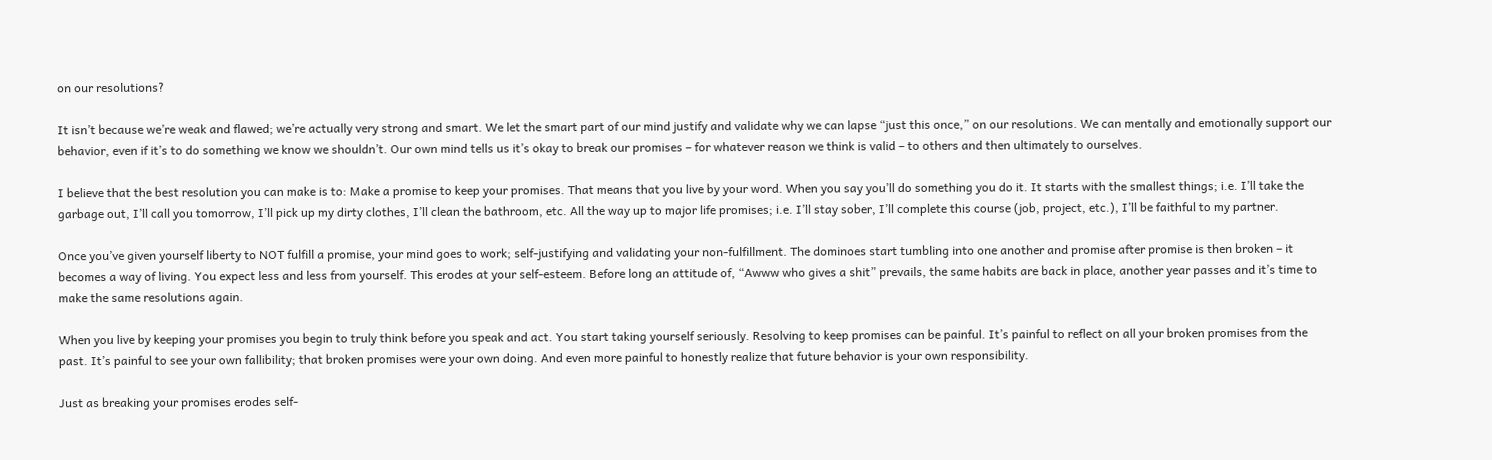on our resolutions?

It isn’t because we’re weak and flawed; we’re actually very strong and smart. We let the smart part of our mind justify and validate why we can lapse “just this once,” on our resolutions. We can mentally and emotionally support our behavior, even if it’s to do something we know we shouldn’t. Our own mind tells us it’s okay to break our promises – for whatever reason we think is valid – to others and then ultimately to ourselves.

I believe that the best resolution you can make is to: Make a promise to keep your promises. That means that you live by your word. When you say you’ll do something you do it. It starts with the smallest things; i.e. I’ll take the garbage out, I’ll call you tomorrow, I’ll pick up my dirty clothes, I’ll clean the bathroom, etc. All the way up to major life promises; i.e. I’ll stay sober, I’ll complete this course (job, project, etc.), I’ll be faithful to my partner.

Once you’ve given yourself liberty to NOT fulfill a promise, your mind goes to work; self-justifying and validating your non-fulfillment. The dominoes start tumbling into one another and promise after promise is then broken – it becomes a way of living. You expect less and less from yourself. This erodes at your self-esteem. Before long an attitude of, “Awww who gives a shit” prevails, the same habits are back in place, another year passes and it’s time to make the same resolutions again.

When you live by keeping your promises you begin to truly think before you speak and act. You start taking yourself seriously. Resolving to keep promises can be painful. It’s painful to reflect on all your broken promises from the past. It’s painful to see your own fallibility; that broken promises were your own doing. And even more painful to honestly realize that future behavior is your own responsibility.

Just as breaking your promises erodes self-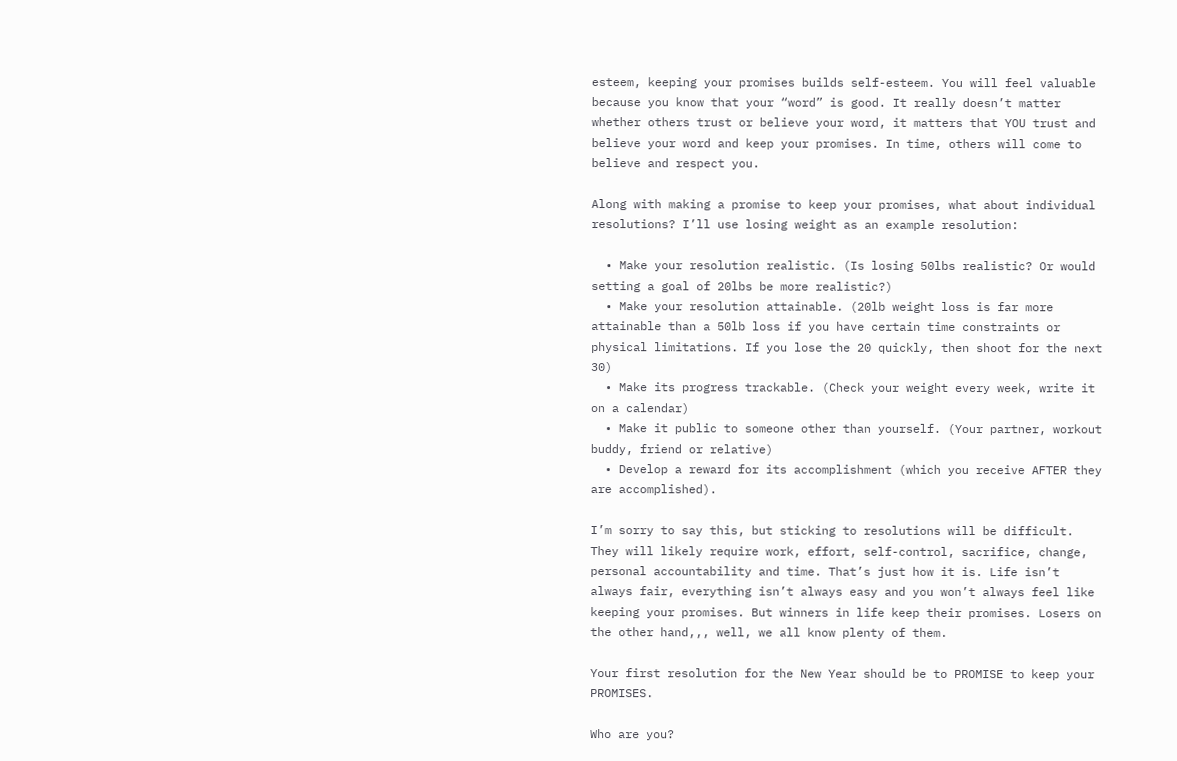esteem, keeping your promises builds self-esteem. You will feel valuable because you know that your “word” is good. It really doesn’t matter whether others trust or believe your word, it matters that YOU trust and believe your word and keep your promises. In time, others will come to believe and respect you.

Along with making a promise to keep your promises, what about individual resolutions? I’ll use losing weight as an example resolution:

  • Make your resolution realistic. (Is losing 50lbs realistic? Or would setting a goal of 20lbs be more realistic?)
  • Make your resolution attainable. (20lb weight loss is far more attainable than a 50lb loss if you have certain time constraints or physical limitations. If you lose the 20 quickly, then shoot for the next 30)
  • Make its progress trackable. (Check your weight every week, write it on a calendar)
  • Make it public to someone other than yourself. (Your partner, workout buddy, friend or relative)
  • Develop a reward for its accomplishment (which you receive AFTER they are accomplished).

I’m sorry to say this, but sticking to resolutions will be difficult. They will likely require work, effort, self-control, sacrifice, change, personal accountability and time. That’s just how it is. Life isn’t always fair, everything isn’t always easy and you won’t always feel like keeping your promises. But winners in life keep their promises. Losers on the other hand,,, well, we all know plenty of them.

Your first resolution for the New Year should be to PROMISE to keep your PROMISES.

Who are you?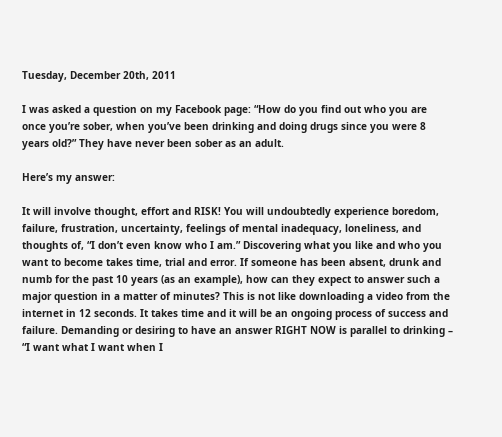Tuesday, December 20th, 2011

I was asked a question on my Facebook page: “How do you find out who you are once you’re sober, when you’ve been drinking and doing drugs since you were 8 years old?” They have never been sober as an adult.

Here’s my answer:

It will involve thought, effort and RISK! You will undoubtedly experience boredom, failure, frustration, uncertainty, feelings of mental inadequacy, loneliness, and thoughts of, “I don’t even know who I am.” Discovering what you like and who you want to become takes time, trial and error. If someone has been absent, drunk and numb for the past 10 years (as an example), how can they expect to answer such a major question in a matter of minutes? This is not like downloading a video from the internet in 12 seconds. It takes time and it will be an ongoing process of success and failure. Demanding or desiring to have an answer RIGHT NOW is parallel to drinking – “I want what I want when I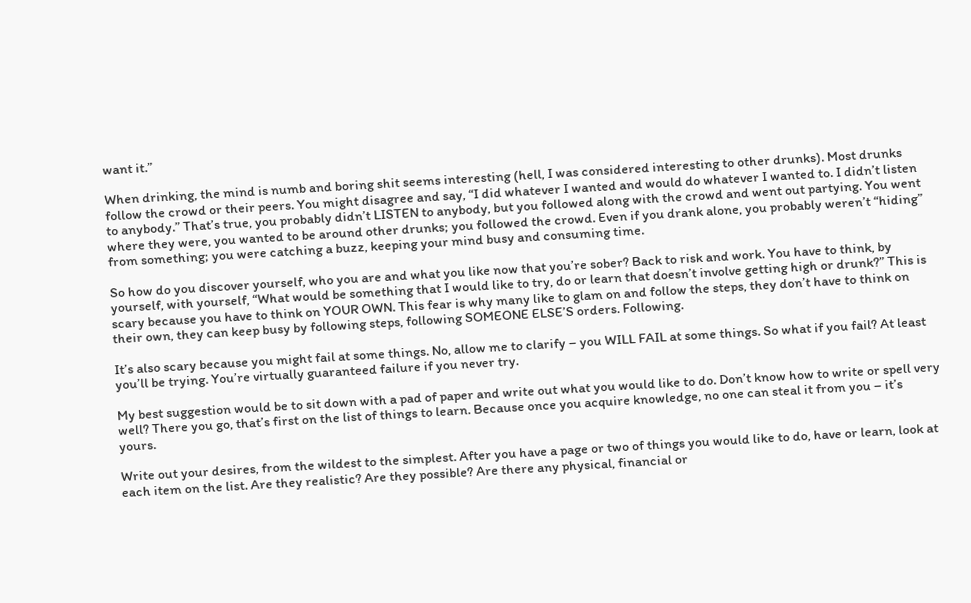want it.”

When drinking, the mind is numb and boring shit seems interesting (hell, I was considered interesting to other drunks). Most drunks follow the crowd or their peers. You might disagree and say, “I did whatever I wanted and would do whatever I wanted to. I didn’t listen to anybody.” That’s true, you probably didn’t LISTEN to anybody, but you followed along with the crowd and went out partying. You went where they were, you wanted to be around other drunks; you followed the crowd. Even if you drank alone, you probably weren’t “hiding” from something; you were catching a buzz, keeping your mind busy and consuming time.

So how do you discover yourself, who you are and what you like now that you’re sober? Back to risk and work. You have to think, by yourself, with yourself, “What would be something that I would like to try, do or learn that doesn’t involve getting high or drunk?” This is scary because you have to think on YOUR OWN. This fear is why many like to glam on and follow the steps, they don’t have to think on their own, they can keep busy by following steps, following SOMEONE ELSE’S orders. Following.

It’s also scary because you might fail at some things. No, allow me to clarify – you WILL FAIL at some things. So what if you fail? At least you’ll be trying. You’re virtually guaranteed failure if you never try.

My best suggestion would be to sit down with a pad of paper and write out what you would like to do. Don’t know how to write or spell very well? There you go, that’s first on the list of things to learn. Because once you acquire knowledge, no one can steal it from you – it’s yours.

Write out your desires, from the wildest to the simplest. After you have a page or two of things you would like to do, have or learn, look at each item on the list. Are they realistic? Are they possible? Are there any physical, financial or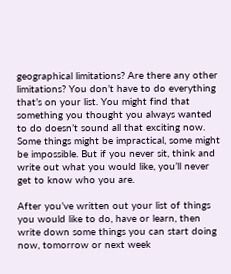geographical limitations? Are there any other limitations? You don’t have to do everything that’s on your list. You might find that something you thought you always wanted to do doesn’t sound all that exciting now. Some things might be impractical, some might be impossible. But if you never sit, think and write out what you would like, you’ll never get to know who you are.

After you’ve written out your list of things you would like to do, have or learn, then write down some things you can start doing now, tomorrow or next week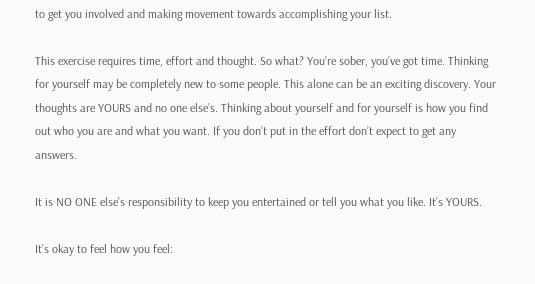to get you involved and making movement towards accomplishing your list.

This exercise requires time, effort and thought. So what? You’re sober, you’ve got time. Thinking for yourself may be completely new to some people. This alone can be an exciting discovery. Your thoughts are YOURS and no one else’s. Thinking about yourself and for yourself is how you find out who you are and what you want. If you don’t put in the effort don’t expect to get any answers.

It is NO ONE else’s responsibility to keep you entertained or tell you what you like. It’s YOURS.

It’s okay to feel how you feel: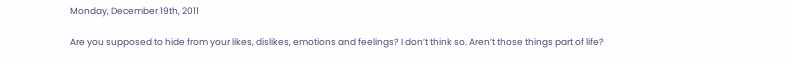Monday, December 19th, 2011

Are you supposed to hide from your likes, dislikes, emotions and feelings? I don’t think so. Aren’t those things part of life?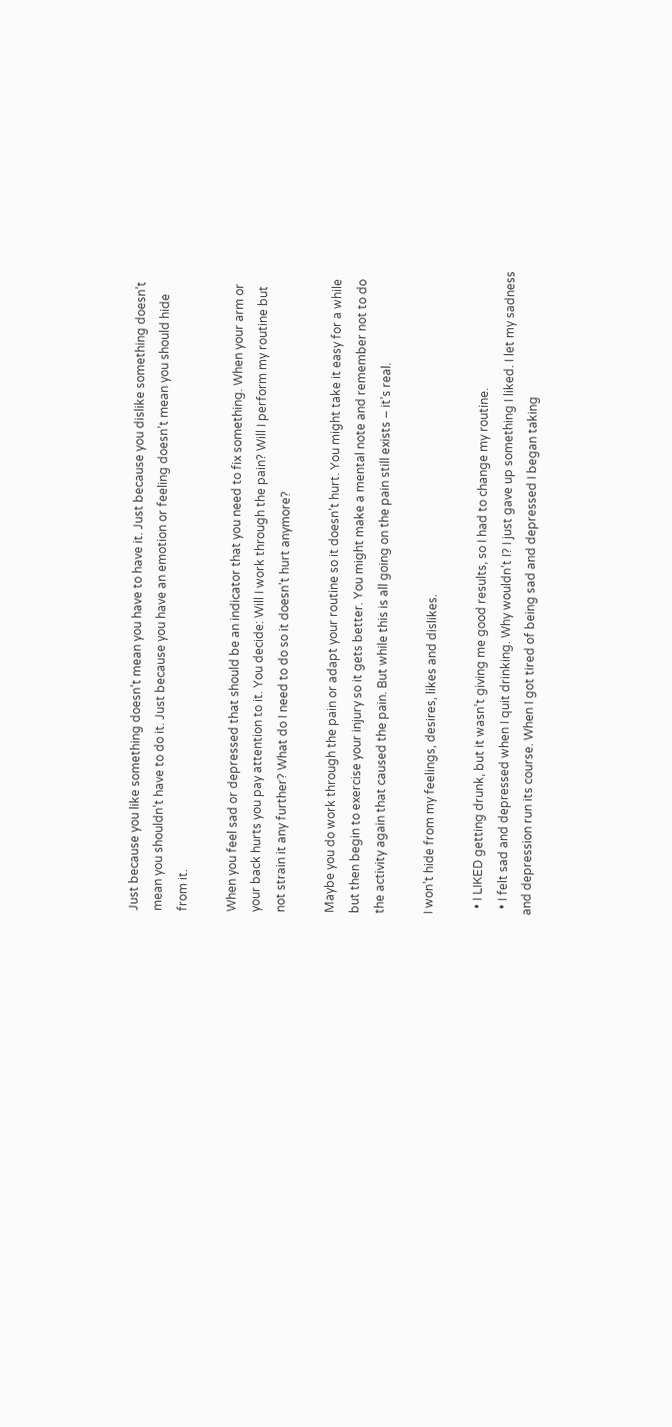Just because you like something doesn’t mean you have to have it. Just because you dislike something doesn’t mean you shouldn’t have to do it. Just because you have an emotion or feeling doesn’t mean you should hide from it.

When you feel sad or depressed that should be an indicator that you need to fix something. When your arm or your back hurts you pay attention to it. You decide: Will I work through the pain? Will I perform my routine but not strain it any further? What do I need to do so it doesn’t hurt anymore?

Maybe you do work through the pain or adapt your routine so it doesn’t hurt. You might take it easy for a while but then begin to exercise your injury so it gets better. You might make a mental note and remember not to do the activity again that caused the pain. But while this is all going on the pain still exists – it’s real.

I won’t hide from my feelings, desires, likes and dislikes.

  • I LIKED getting drunk, but it wasn’t giving me good results, so I had to change my routine.
  • I felt sad and depressed when I quit drinking. Why wouldn’t I? I just gave up something I liked. I let my sadness and depression run its course. When I got tired of being sad and depressed I began taking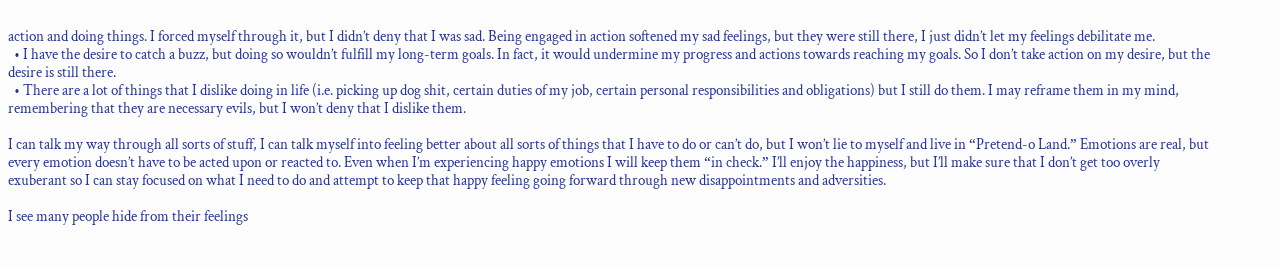action and doing things. I forced myself through it, but I didn’t deny that I was sad. Being engaged in action softened my sad feelings, but they were still there, I just didn’t let my feelings debilitate me.
  • I have the desire to catch a buzz, but doing so wouldn’t fulfill my long-term goals. In fact, it would undermine my progress and actions towards reaching my goals. So I don’t take action on my desire, but the desire is still there.
  • There are a lot of things that I dislike doing in life (i.e. picking up dog shit, certain duties of my job, certain personal responsibilities and obligations) but I still do them. I may reframe them in my mind, remembering that they are necessary evils, but I won’t deny that I dislike them.

I can talk my way through all sorts of stuff, I can talk myself into feeling better about all sorts of things that I have to do or can’t do, but I won’t lie to myself and live in “Pretend-o Land.” Emotions are real, but every emotion doesn’t have to be acted upon or reacted to. Even when I’m experiencing happy emotions I will keep them “in check.” I’ll enjoy the happiness, but I’ll make sure that I don’t get too overly exuberant so I can stay focused on what I need to do and attempt to keep that happy feeling going forward through new disappointments and adversities.

I see many people hide from their feelings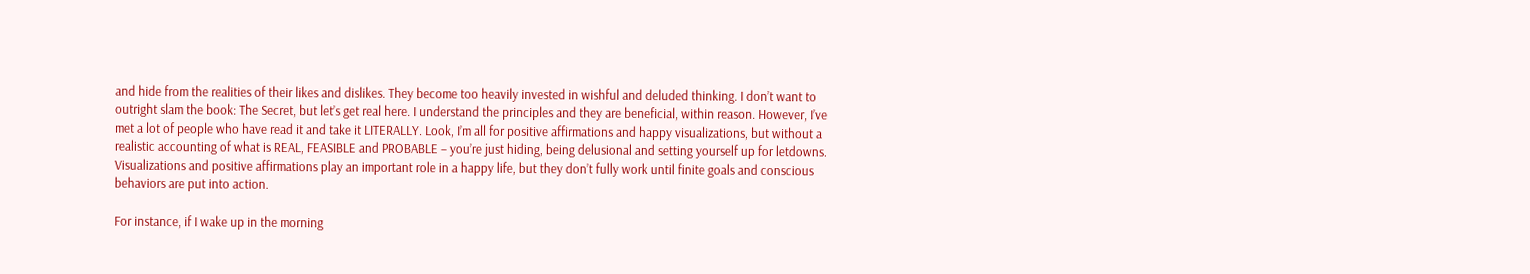and hide from the realities of their likes and dislikes. They become too heavily invested in wishful and deluded thinking. I don’t want to outright slam the book: The Secret, but let’s get real here. I understand the principles and they are beneficial, within reason. However, I’ve met a lot of people who have read it and take it LITERALLY. Look, I’m all for positive affirmations and happy visualizations, but without a realistic accounting of what is REAL, FEASIBLE and PROBABLE – you’re just hiding, being delusional and setting yourself up for letdowns. Visualizations and positive affirmations play an important role in a happy life, but they don’t fully work until finite goals and conscious behaviors are put into action.

For instance, if I wake up in the morning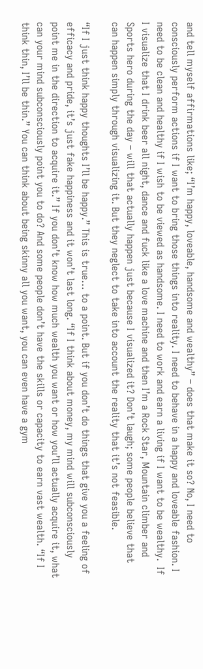and tell myself affirmations like; “I’m happy, loveable, handsome and wealthy” – does that make it so? No, I need to consciously perform actions if I want to bring those things into reality. I need to behave in a happy and loveable fashion. I need to be clean and healthy if I wish to be viewed as handsome. I need to work and earn a living if I want to be wealthy.  If I visualize that I drink beer all night, dance and fuck like a love machine and then I’m a Rock Star, Mountain climber and Sports hero during the day – will that actually happen just because I visualized it? Don’t laugh; some people believe that can happen simply through visualizing it. But they neglect to take into account the reality that it’s not feasible.

“If I just think happy thoughts I’ll be happy.” This is true… to a point. But if you don’t do things that give you a feeling of efficacy and pride, it’s just fake happiness and it won’t last long. “If I think about money, my mind will subconsciously point me in the direction to acquire it.” If you don’t know how much wealth you want or how you’ll actually acquire it, what can your mind subconsciously point you to do? And some people don’t have the skills or capacity to earn vast wealth. “If I think thin, I’ll be thin.” You can think about being skinny all you want, you can even have a gym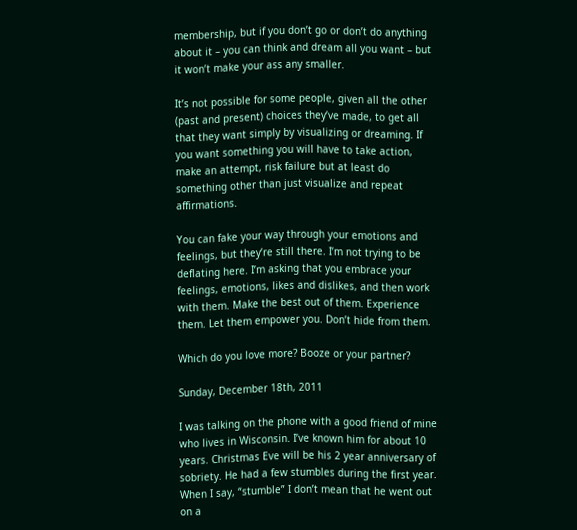membership, but if you don’t go or don’t do anything about it – you can think and dream all you want – but it won’t make your ass any smaller.

It’s not possible for some people, given all the other (past and present) choices they’ve made, to get all that they want simply by visualizing or dreaming. If you want something you will have to take action, make an attempt, risk failure but at least do something other than just visualize and repeat affirmations.

You can fake your way through your emotions and feelings, but they’re still there. I’m not trying to be deflating here. I’m asking that you embrace your feelings, emotions, likes and dislikes, and then work with them. Make the best out of them. Experience them. Let them empower you. Don’t hide from them.

Which do you love more? Booze or your partner?

Sunday, December 18th, 2011

I was talking on the phone with a good friend of mine who lives in Wisconsin. I’ve known him for about 10 years. Christmas Eve will be his 2 year anniversary of sobriety. He had a few stumbles during the first year. When I say, “stumble” I don’t mean that he went out on a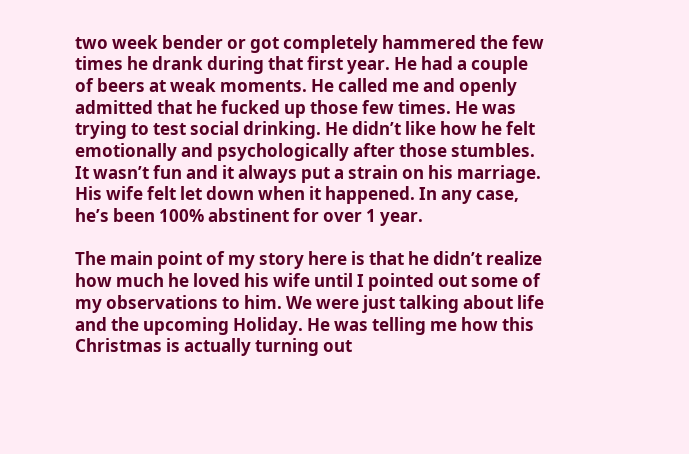two week bender or got completely hammered the few times he drank during that first year. He had a couple of beers at weak moments. He called me and openly admitted that he fucked up those few times. He was trying to test social drinking. He didn’t like how he felt emotionally and psychologically after those stumbles. It wasn’t fun and it always put a strain on his marriage. His wife felt let down when it happened. In any case, he’s been 100% abstinent for over 1 year.

The main point of my story here is that he didn’t realize how much he loved his wife until I pointed out some of my observations to him. We were just talking about life and the upcoming Holiday. He was telling me how this Christmas is actually turning out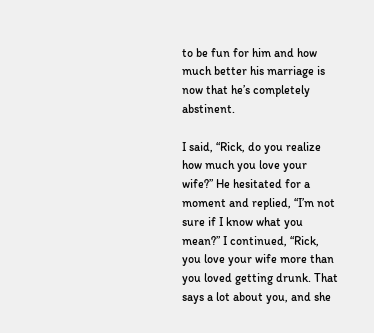to be fun for him and how much better his marriage is now that he’s completely abstinent.

I said, “Rick, do you realize how much you love your wife?” He hesitated for a moment and replied, “I’m not sure if I know what you mean?” I continued, “Rick, you love your wife more than you loved getting drunk. That says a lot about you, and she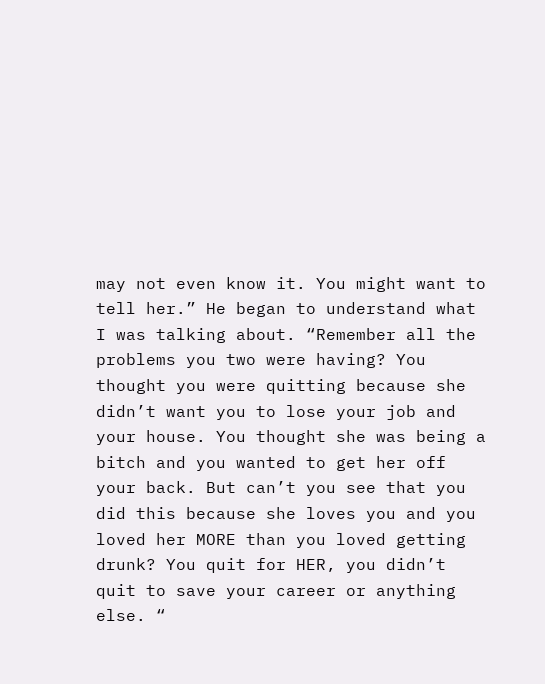may not even know it. You might want to tell her.” He began to understand what I was talking about. “Remember all the problems you two were having? You thought you were quitting because she didn’t want you to lose your job and your house. You thought she was being a bitch and you wanted to get her off your back. But can’t you see that you did this because she loves you and you loved her MORE than you loved getting drunk? You quit for HER, you didn’t quit to save your career or anything else. “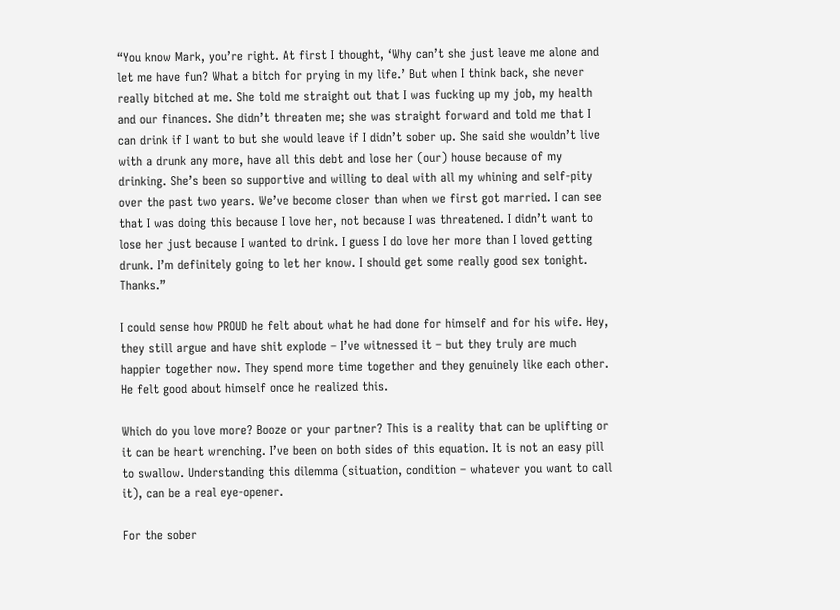“You know Mark, you’re right. At first I thought, ‘Why can’t she just leave me alone and let me have fun? What a bitch for prying in my life.’ But when I think back, she never really bitched at me. She told me straight out that I was fucking up my job, my health and our finances. She didn’t threaten me; she was straight forward and told me that I can drink if I want to but she would leave if I didn’t sober up. She said she wouldn’t live with a drunk any more, have all this debt and lose her (our) house because of my drinking. She’s been so supportive and willing to deal with all my whining and self-pity over the past two years. We’ve become closer than when we first got married. I can see that I was doing this because I love her, not because I was threatened. I didn’t want to lose her just because I wanted to drink. I guess I do love her more than I loved getting drunk. I’m definitely going to let her know. I should get some really good sex tonight. Thanks.”

I could sense how PROUD he felt about what he had done for himself and for his wife. Hey, they still argue and have shit explode – I’ve witnessed it – but they truly are much happier together now. They spend more time together and they genuinely like each other. He felt good about himself once he realized this.

Which do you love more? Booze or your partner? This is a reality that can be uplifting or it can be heart wrenching. I’ve been on both sides of this equation. It is not an easy pill to swallow. Understanding this dilemma (situation, condition – whatever you want to call it), can be a real eye-opener.

For the sober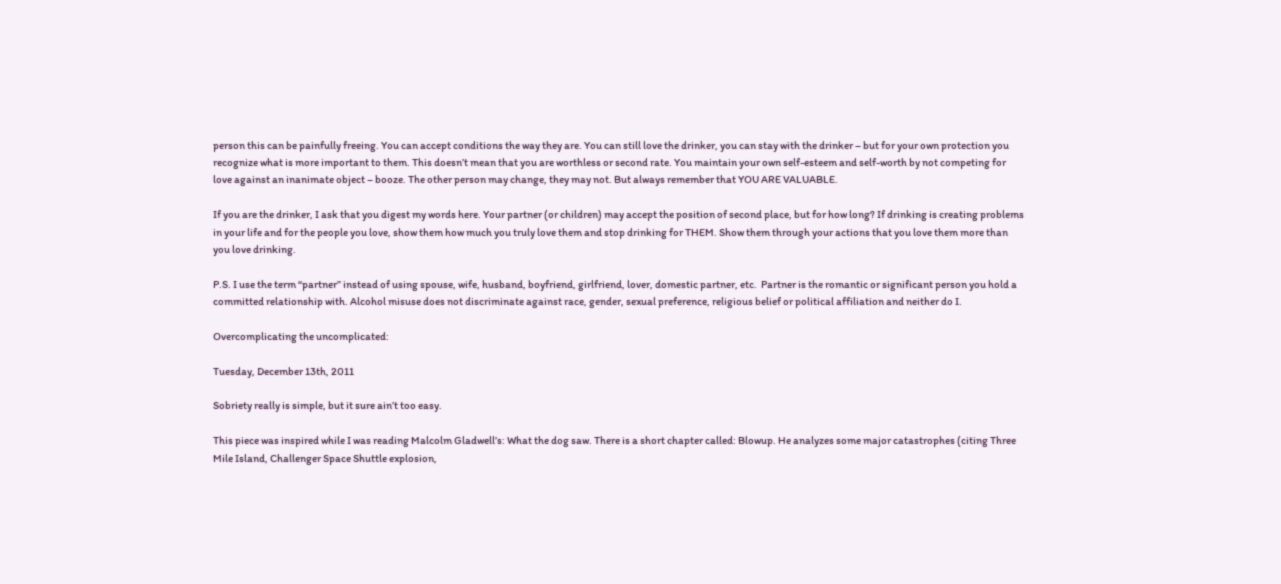person this can be painfully freeing. You can accept conditions the way they are. You can still love the drinker, you can stay with the drinker – but for your own protection you recognize what is more important to them. This doesn’t mean that you are worthless or second rate. You maintain your own self-esteem and self-worth by not competing for love against an inanimate object – booze. The other person may change, they may not. But always remember that YOU ARE VALUABLE.

If you are the drinker, I ask that you digest my words here. Your partner (or children) may accept the position of second place, but for how long? If drinking is creating problems in your life and for the people you love, show them how much you truly love them and stop drinking for THEM. Show them through your actions that you love them more than you love drinking.

P.S. I use the term “partner” instead of using spouse, wife, husband, boyfriend, girlfriend, lover, domestic partner, etc.  Partner is the romantic or significant person you hold a committed relationship with. Alcohol misuse does not discriminate against race, gender, sexual preference, religious belief or political affiliation and neither do I.

Overcomplicating the uncomplicated:

Tuesday, December 13th, 2011

Sobriety really is simple, but it sure ain’t too easy.

This piece was inspired while I was reading Malcolm Gladwell’s: What the dog saw. There is a short chapter called: Blowup. He analyzes some major catastrophes (citing Three Mile Island, Challenger Space Shuttle explosion,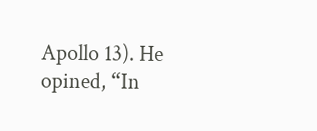Apollo 13). He opined, “In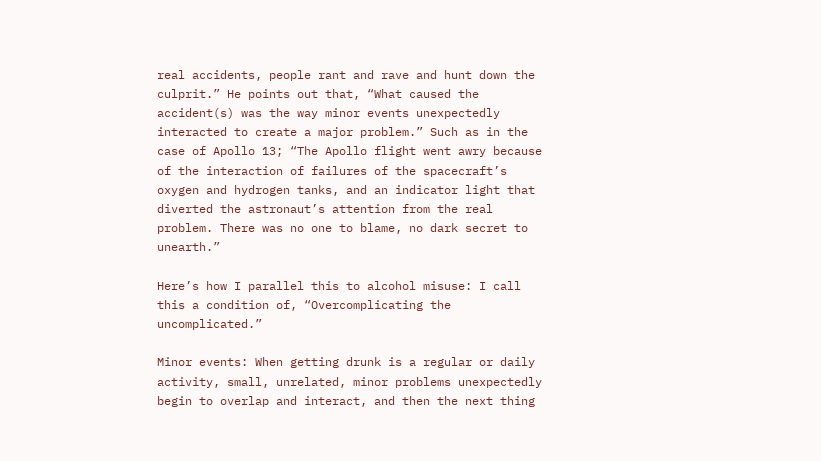real accidents, people rant and rave and hunt down the culprit.” He points out that, “What caused the accident(s) was the way minor events unexpectedly interacted to create a major problem.” Such as in the case of Apollo 13; “The Apollo flight went awry because of the interaction of failures of the spacecraft’s oxygen and hydrogen tanks, and an indicator light that diverted the astronaut’s attention from the real problem. There was no one to blame, no dark secret to unearth.”

Here’s how I parallel this to alcohol misuse: I call this a condition of, “Overcomplicating the uncomplicated.”

Minor events: When getting drunk is a regular or daily activity, small, unrelated, minor problems unexpectedly begin to overlap and interact, and then the next thing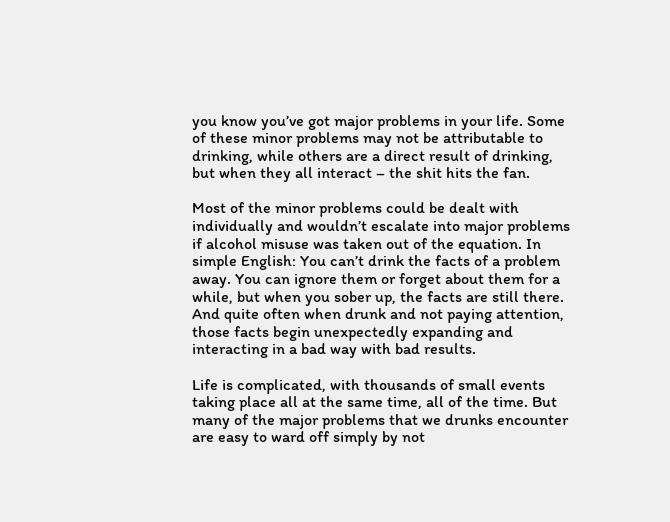you know you’ve got major problems in your life. Some of these minor problems may not be attributable to drinking, while others are a direct result of drinking, but when they all interact – the shit hits the fan.

Most of the minor problems could be dealt with individually and wouldn’t escalate into major problems if alcohol misuse was taken out of the equation. In simple English: You can’t drink the facts of a problem away. You can ignore them or forget about them for a while, but when you sober up, the facts are still there. And quite often when drunk and not paying attention, those facts begin unexpectedly expanding and interacting in a bad way with bad results.

Life is complicated, with thousands of small events taking place all at the same time, all of the time. But many of the major problems that we drunks encounter are easy to ward off simply by not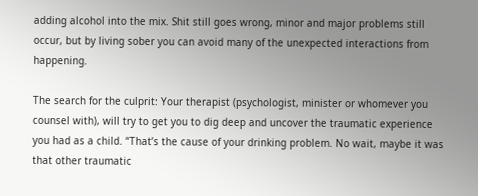adding alcohol into the mix. Shit still goes wrong, minor and major problems still occur, but by living sober you can avoid many of the unexpected interactions from happening.

The search for the culprit: Your therapist (psychologist, minister or whomever you counsel with), will try to get you to dig deep and uncover the traumatic experience you had as a child. “That’s the cause of your drinking problem. No wait, maybe it was that other traumatic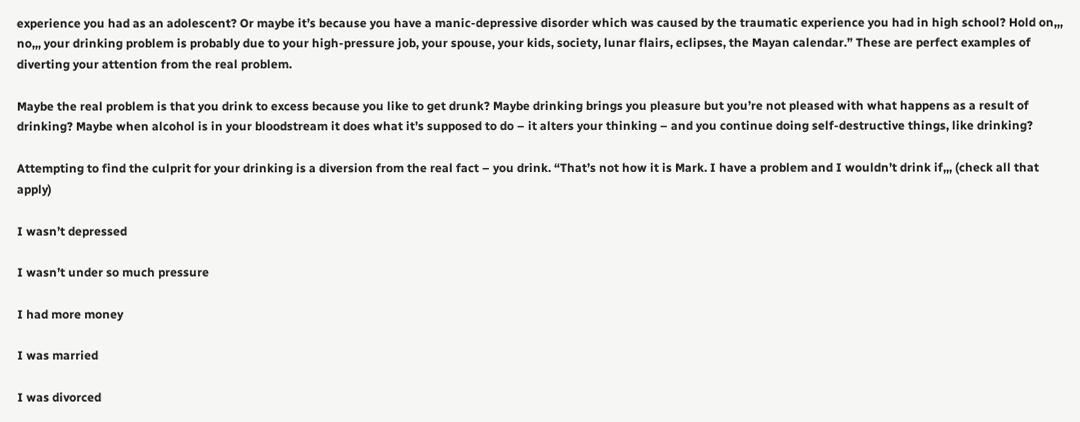experience you had as an adolescent? Or maybe it’s because you have a manic-depressive disorder which was caused by the traumatic experience you had in high school? Hold on,,, no,,, your drinking problem is probably due to your high-pressure job, your spouse, your kids, society, lunar flairs, eclipses, the Mayan calendar.” These are perfect examples of diverting your attention from the real problem.

Maybe the real problem is that you drink to excess because you like to get drunk? Maybe drinking brings you pleasure but you’re not pleased with what happens as a result of drinking? Maybe when alcohol is in your bloodstream it does what it’s supposed to do – it alters your thinking – and you continue doing self-destructive things, like drinking?

Attempting to find the culprit for your drinking is a diversion from the real fact – you drink. “That’s not how it is Mark. I have a problem and I wouldn’t drink if,,, (check all that apply)

I wasn’t depressed

I wasn’t under so much pressure

I had more money

I was married

I was divorced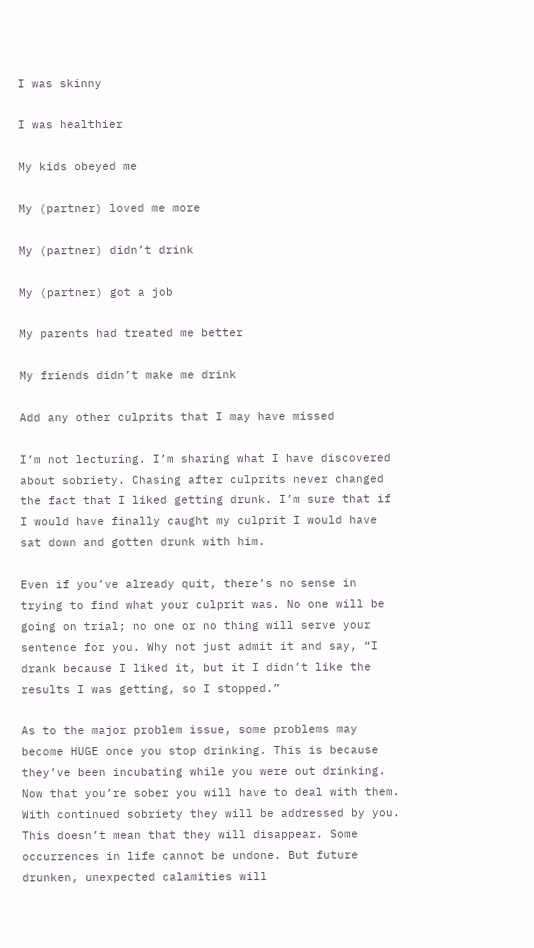I was skinny

I was healthier

My kids obeyed me

My (partner) loved me more

My (partner) didn’t drink

My (partner) got a job

My parents had treated me better

My friends didn’t make me drink

Add any other culprits that I may have missed

I’m not lecturing. I’m sharing what I have discovered about sobriety. Chasing after culprits never changed the fact that I liked getting drunk. I’m sure that if I would have finally caught my culprit I would have sat down and gotten drunk with him.

Even if you’ve already quit, there’s no sense in trying to find what your culprit was. No one will be going on trial; no one or no thing will serve your sentence for you. Why not just admit it and say, “I drank because I liked it, but it I didn’t like the results I was getting, so I stopped.”

As to the major problem issue, some problems may become HUGE once you stop drinking. This is because they’ve been incubating while you were out drinking. Now that you’re sober you will have to deal with them. With continued sobriety they will be addressed by you. This doesn’t mean that they will disappear. Some occurrences in life cannot be undone. But future drunken, unexpected calamities will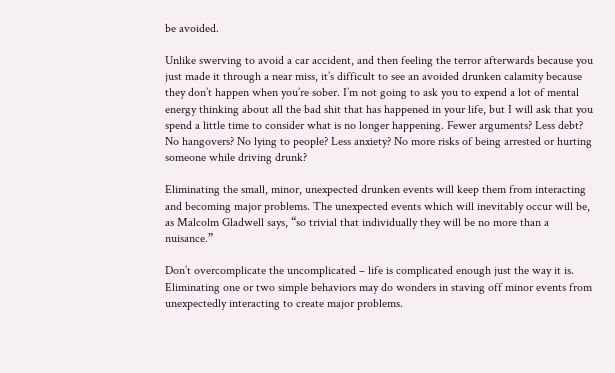be avoided.

Unlike swerving to avoid a car accident, and then feeling the terror afterwards because you just made it through a near miss, it’s difficult to see an avoided drunken calamity because they don’t happen when you’re sober. I’m not going to ask you to expend a lot of mental energy thinking about all the bad shit that has happened in your life, but I will ask that you spend a little time to consider what is no longer happening. Fewer arguments? Less debt? No hangovers? No lying to people? Less anxiety? No more risks of being arrested or hurting someone while driving drunk?

Eliminating the small, minor, unexpected drunken events will keep them from interacting and becoming major problems. The unexpected events which will inevitably occur will be, as Malcolm Gladwell says, “so trivial that individually they will be no more than a nuisance.”

Don’t overcomplicate the uncomplicated – life is complicated enough just the way it is. Eliminating one or two simple behaviors may do wonders in staving off minor events from unexpectedly interacting to create major problems.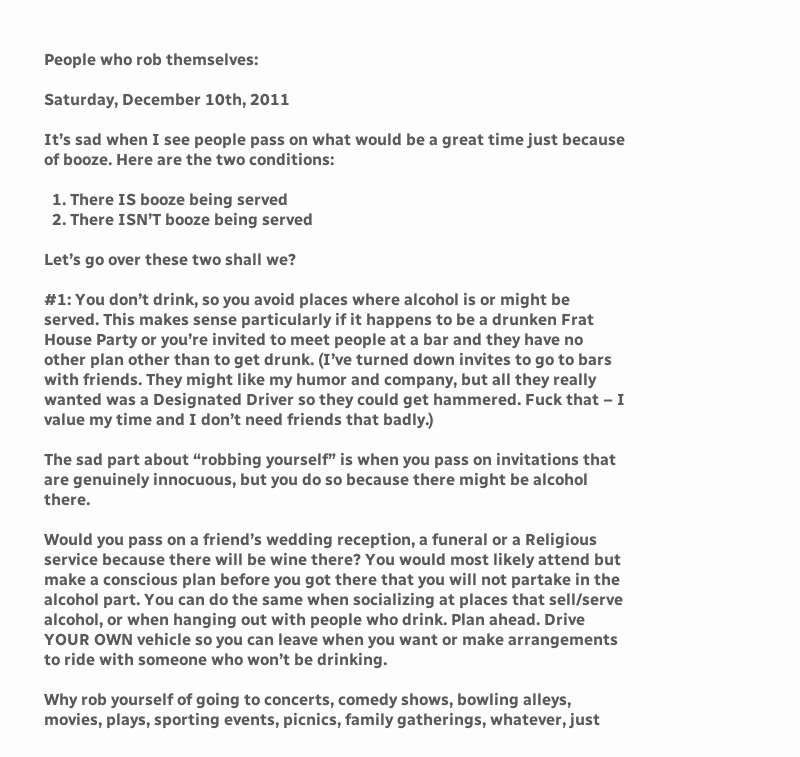People who rob themselves:

Saturday, December 10th, 2011

It’s sad when I see people pass on what would be a great time just because of booze. Here are the two conditions:

  1. There IS booze being served
  2. There ISN’T booze being served

Let’s go over these two shall we?

#1: You don’t drink, so you avoid places where alcohol is or might be served. This makes sense particularly if it happens to be a drunken Frat House Party or you’re invited to meet people at a bar and they have no other plan other than to get drunk. (I’ve turned down invites to go to bars with friends. They might like my humor and company, but all they really wanted was a Designated Driver so they could get hammered. Fuck that – I value my time and I don’t need friends that badly.)

The sad part about “robbing yourself” is when you pass on invitations that are genuinely innocuous, but you do so because there might be alcohol there.

Would you pass on a friend’s wedding reception, a funeral or a Religious service because there will be wine there? You would most likely attend but make a conscious plan before you got there that you will not partake in the alcohol part. You can do the same when socializing at places that sell/serve alcohol, or when hanging out with people who drink. Plan ahead. Drive YOUR OWN vehicle so you can leave when you want or make arrangements to ride with someone who won’t be drinking.

Why rob yourself of going to concerts, comedy shows, bowling alleys, movies, plays, sporting events, picnics, family gatherings, whatever, just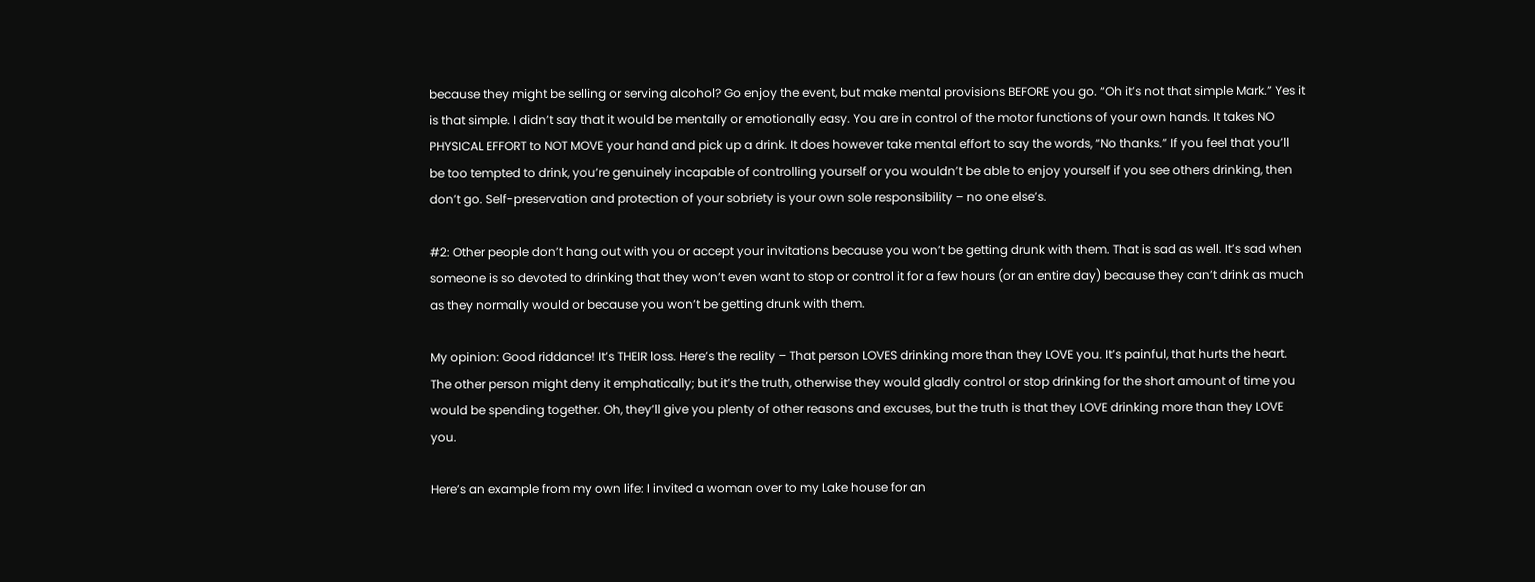because they might be selling or serving alcohol? Go enjoy the event, but make mental provisions BEFORE you go. “Oh it’s not that simple Mark.” Yes it is that simple. I didn’t say that it would be mentally or emotionally easy. You are in control of the motor functions of your own hands. It takes NO PHYSICAL EFFORT to NOT MOVE your hand and pick up a drink. It does however take mental effort to say the words, “No thanks.” If you feel that you’ll be too tempted to drink, you’re genuinely incapable of controlling yourself or you wouldn’t be able to enjoy yourself if you see others drinking, then don’t go. Self-preservation and protection of your sobriety is your own sole responsibility – no one else’s.

#2: Other people don’t hang out with you or accept your invitations because you won’t be getting drunk with them. That is sad as well. It’s sad when someone is so devoted to drinking that they won’t even want to stop or control it for a few hours (or an entire day) because they can’t drink as much as they normally would or because you won’t be getting drunk with them.

My opinion: Good riddance! It’s THEIR loss. Here’s the reality – That person LOVES drinking more than they LOVE you. It’s painful, that hurts the heart. The other person might deny it emphatically; but it’s the truth, otherwise they would gladly control or stop drinking for the short amount of time you would be spending together. Oh, they’ll give you plenty of other reasons and excuses, but the truth is that they LOVE drinking more than they LOVE you.

Here’s an example from my own life: I invited a woman over to my Lake house for an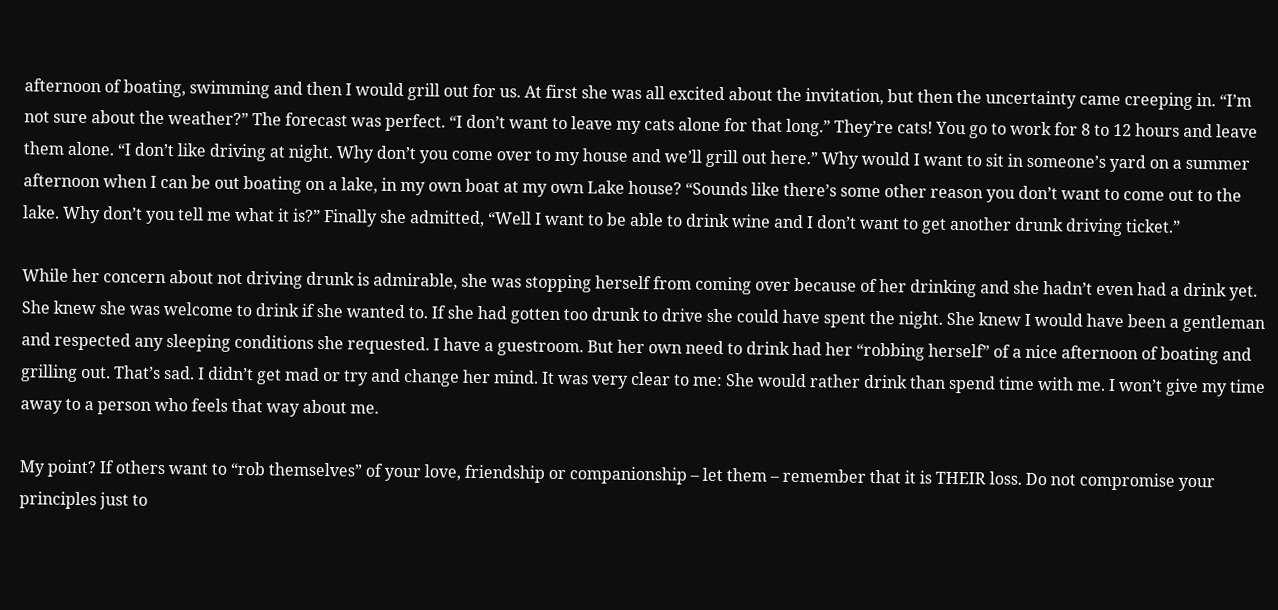afternoon of boating, swimming and then I would grill out for us. At first she was all excited about the invitation, but then the uncertainty came creeping in. “I’m not sure about the weather?” The forecast was perfect. “I don’t want to leave my cats alone for that long.” They’re cats! You go to work for 8 to 12 hours and leave them alone. “I don’t like driving at night. Why don’t you come over to my house and we’ll grill out here.” Why would I want to sit in someone’s yard on a summer afternoon when I can be out boating on a lake, in my own boat at my own Lake house? “Sounds like there’s some other reason you don’t want to come out to the lake. Why don’t you tell me what it is?” Finally she admitted, “Well I want to be able to drink wine and I don’t want to get another drunk driving ticket.”

While her concern about not driving drunk is admirable, she was stopping herself from coming over because of her drinking and she hadn’t even had a drink yet. She knew she was welcome to drink if she wanted to. If she had gotten too drunk to drive she could have spent the night. She knew I would have been a gentleman and respected any sleeping conditions she requested. I have a guestroom. But her own need to drink had her “robbing herself” of a nice afternoon of boating and grilling out. That’s sad. I didn’t get mad or try and change her mind. It was very clear to me: She would rather drink than spend time with me. I won’t give my time away to a person who feels that way about me.

My point? If others want to “rob themselves” of your love, friendship or companionship – let them – remember that it is THEIR loss. Do not compromise your principles just to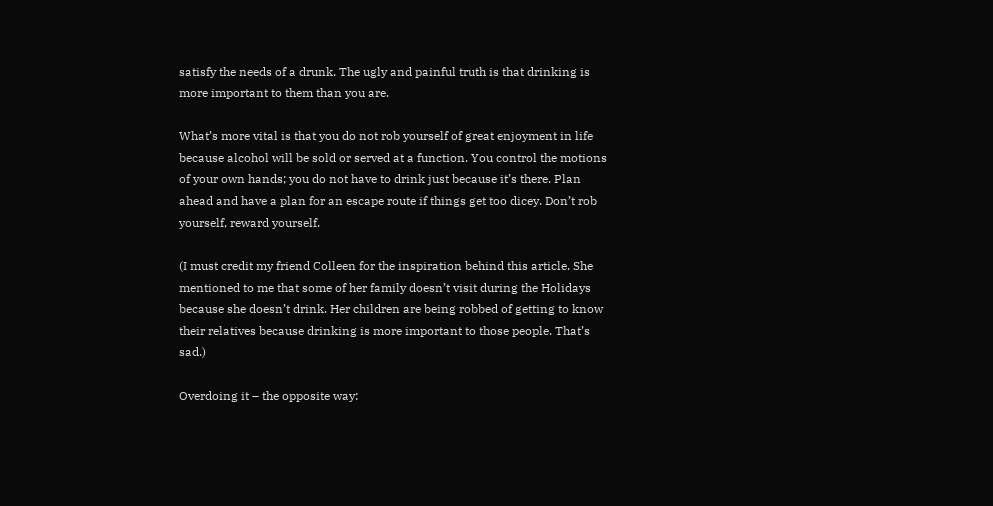satisfy the needs of a drunk. The ugly and painful truth is that drinking is more important to them than you are.

What’s more vital is that you do not rob yourself of great enjoyment in life because alcohol will be sold or served at a function. You control the motions of your own hands; you do not have to drink just because it’s there. Plan ahead and have a plan for an escape route if things get too dicey. Don’t rob yourself, reward yourself.

(I must credit my friend Colleen for the inspiration behind this article. She mentioned to me that some of her family doesn’t visit during the Holidays because she doesn’t drink. Her children are being robbed of getting to know their relatives because drinking is more important to those people. That’s sad.)

Overdoing it – the opposite way: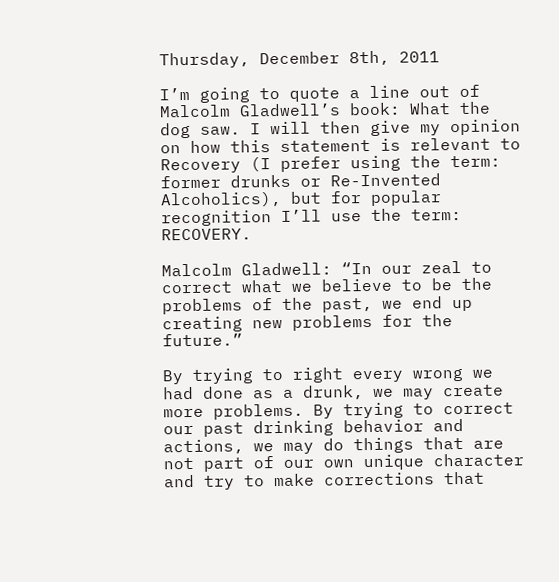Thursday, December 8th, 2011

I’m going to quote a line out of Malcolm Gladwell’s book: What the dog saw. I will then give my opinion on how this statement is relevant to Recovery (I prefer using the term: former drunks or Re-Invented Alcoholics), but for popular recognition I’ll use the term: RECOVERY.

Malcolm Gladwell: “In our zeal to correct what we believe to be the problems of the past, we end up creating new problems for the future.”

By trying to right every wrong we had done as a drunk, we may create more problems. By trying to correct our past drinking behavior and actions, we may do things that are not part of our own unique character and try to make corrections that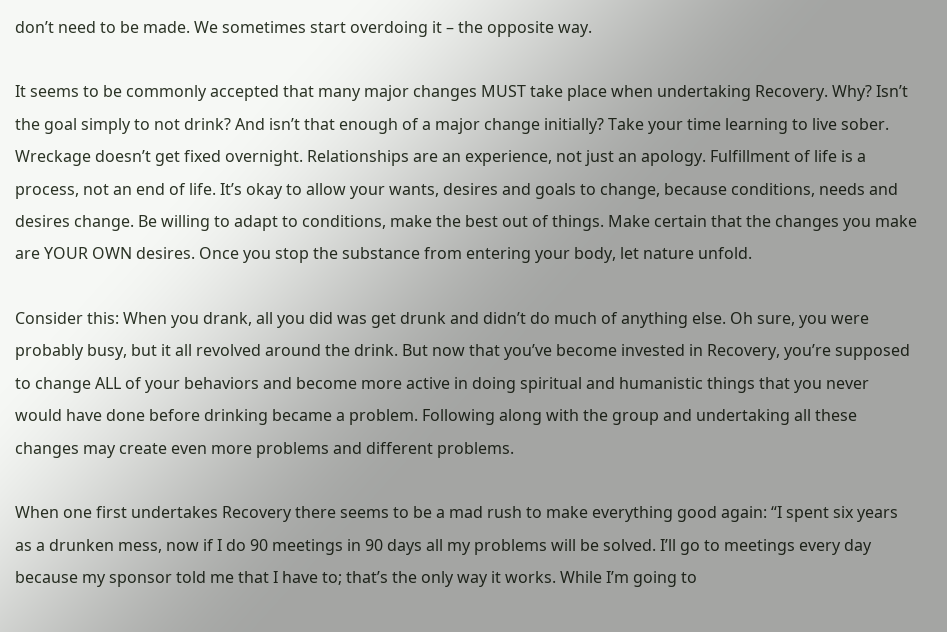don’t need to be made. We sometimes start overdoing it – the opposite way.

It seems to be commonly accepted that many major changes MUST take place when undertaking Recovery. Why? Isn’t the goal simply to not drink? And isn’t that enough of a major change initially? Take your time learning to live sober. Wreckage doesn’t get fixed overnight. Relationships are an experience, not just an apology. Fulfillment of life is a process, not an end of life. It’s okay to allow your wants, desires and goals to change, because conditions, needs and desires change. Be willing to adapt to conditions, make the best out of things. Make certain that the changes you make are YOUR OWN desires. Once you stop the substance from entering your body, let nature unfold.

Consider this: When you drank, all you did was get drunk and didn’t do much of anything else. Oh sure, you were probably busy, but it all revolved around the drink. But now that you’ve become invested in Recovery, you’re supposed to change ALL of your behaviors and become more active in doing spiritual and humanistic things that you never would have done before drinking became a problem. Following along with the group and undertaking all these changes may create even more problems and different problems.

When one first undertakes Recovery there seems to be a mad rush to make everything good again: “I spent six years as a drunken mess, now if I do 90 meetings in 90 days all my problems will be solved. I’ll go to meetings every day because my sponsor told me that I have to; that’s the only way it works. While I’m going to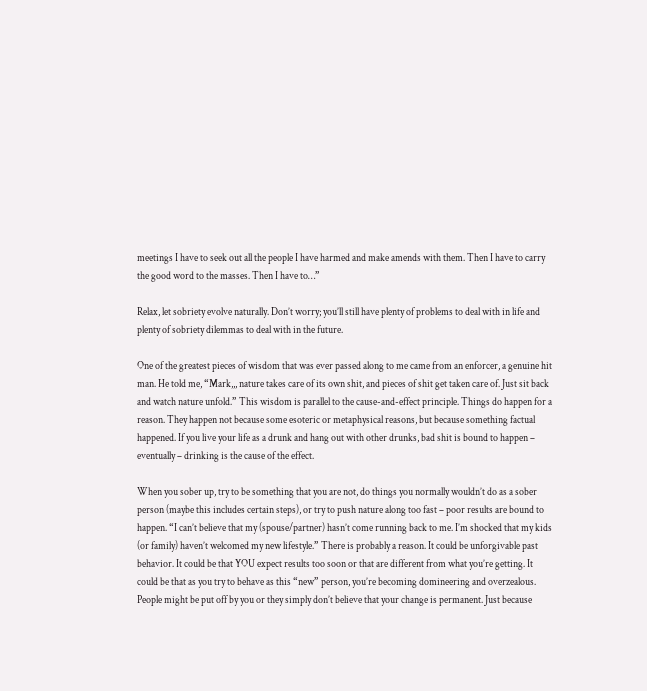meetings I have to seek out all the people I have harmed and make amends with them. Then I have to carry the good word to the masses. Then I have to…”

Relax, let sobriety evolve naturally. Don’t worry; you’ll still have plenty of problems to deal with in life and plenty of sobriety dilemmas to deal with in the future.

One of the greatest pieces of wisdom that was ever passed along to me came from an enforcer, a genuine hit man. He told me, “Mark,,, nature takes care of its own shit, and pieces of shit get taken care of. Just sit back and watch nature unfold.” This wisdom is parallel to the cause-and-effect principle. Things do happen for a reason. They happen not because some esoteric or metaphysical reasons, but because something factual happened. If you live your life as a drunk and hang out with other drunks, bad shit is bound to happen – eventually – drinking is the cause of the effect.

When you sober up, try to be something that you are not, do things you normally wouldn’t do as a sober person (maybe this includes certain steps), or try to push nature along too fast – poor results are bound to happen. “I can’t believe that my (spouse/partner) hasn’t come running back to me. I’m shocked that my kids (or family) haven’t welcomed my new lifestyle.” There is probably a reason. It could be unforgivable past behavior. It could be that YOU expect results too soon or that are different from what you’re getting. It could be that as you try to behave as this “new” person, you’re becoming domineering and overzealous. People might be put off by you or they simply don’t believe that your change is permanent. Just because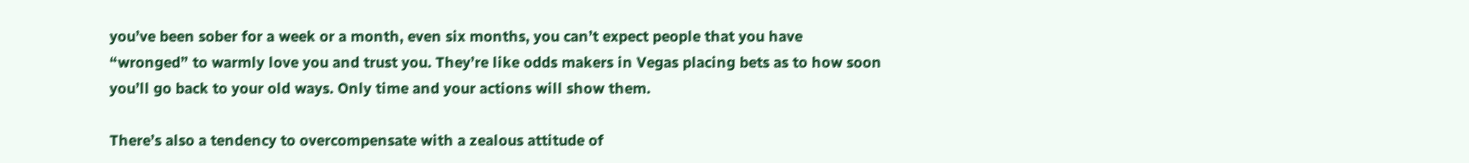you’ve been sober for a week or a month, even six months, you can’t expect people that you have “wronged” to warmly love you and trust you. They’re like odds makers in Vegas placing bets as to how soon you’ll go back to your old ways. Only time and your actions will show them.

There’s also a tendency to overcompensate with a zealous attitude of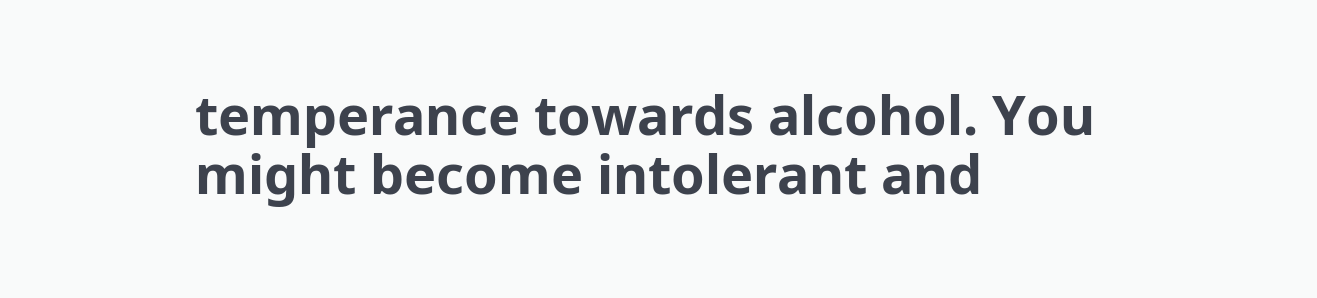temperance towards alcohol. You might become intolerant and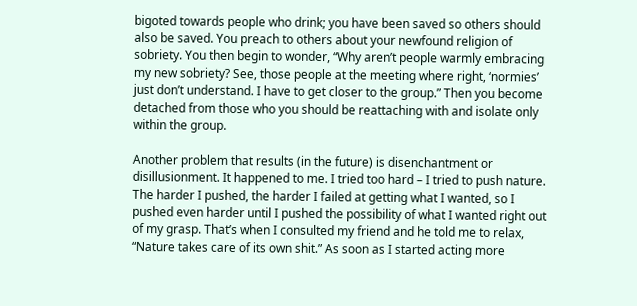bigoted towards people who drink; you have been saved so others should also be saved. You preach to others about your newfound religion of sobriety. You then begin to wonder, “Why aren’t people warmly embracing my new sobriety? See, those people at the meeting where right, ‘normies’ just don’t understand. I have to get closer to the group.” Then you become detached from those who you should be reattaching with and isolate only within the group.

Another problem that results (in the future) is disenchantment or disillusionment. It happened to me. I tried too hard – I tried to push nature. The harder I pushed, the harder I failed at getting what I wanted, so I pushed even harder until I pushed the possibility of what I wanted right out of my grasp. That’s when I consulted my friend and he told me to relax, “Nature takes care of its own shit.” As soon as I started acting more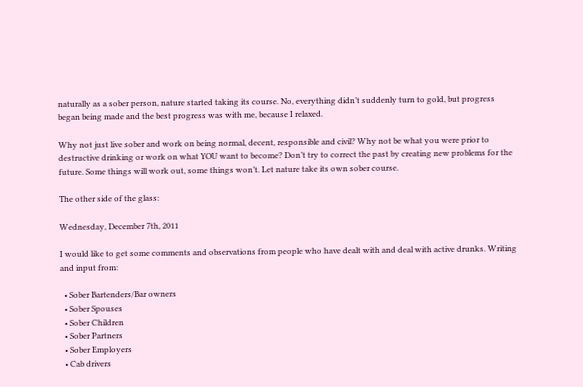naturally as a sober person, nature started taking its course. No, everything didn’t suddenly turn to gold, but progress began being made and the best progress was with me, because I relaxed.

Why not just live sober and work on being normal, decent, responsible and civil? Why not be what you were prior to destructive drinking or work on what YOU want to become? Don’t try to correct the past by creating new problems for the future. Some things will work out, some things won’t. Let nature take its own sober course.

The other side of the glass:

Wednesday, December 7th, 2011

I would like to get some comments and observations from people who have dealt with and deal with active drunks. Writing and input from:

  • Sober Bartenders/Bar owners
  • Sober Spouses
  • Sober Children
  • Sober Partners
  • Sober Employers
  • Cab drivers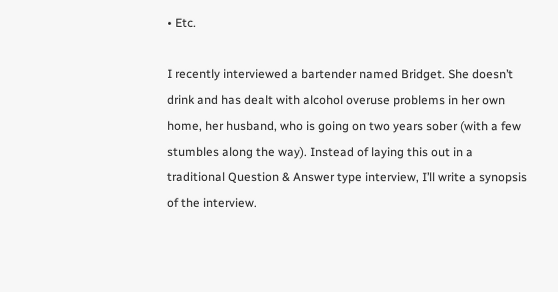• Etc.

I recently interviewed a bartender named Bridget. She doesn’t drink and has dealt with alcohol overuse problems in her own home, her husband, who is going on two years sober (with a few stumbles along the way). Instead of laying this out in a traditional Question & Answer type interview, I’ll write a synopsis of the interview.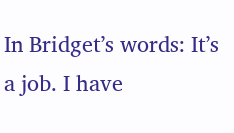In Bridget’s words: It’s a job. I have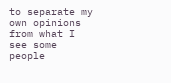to separate my own opinions from what I see some people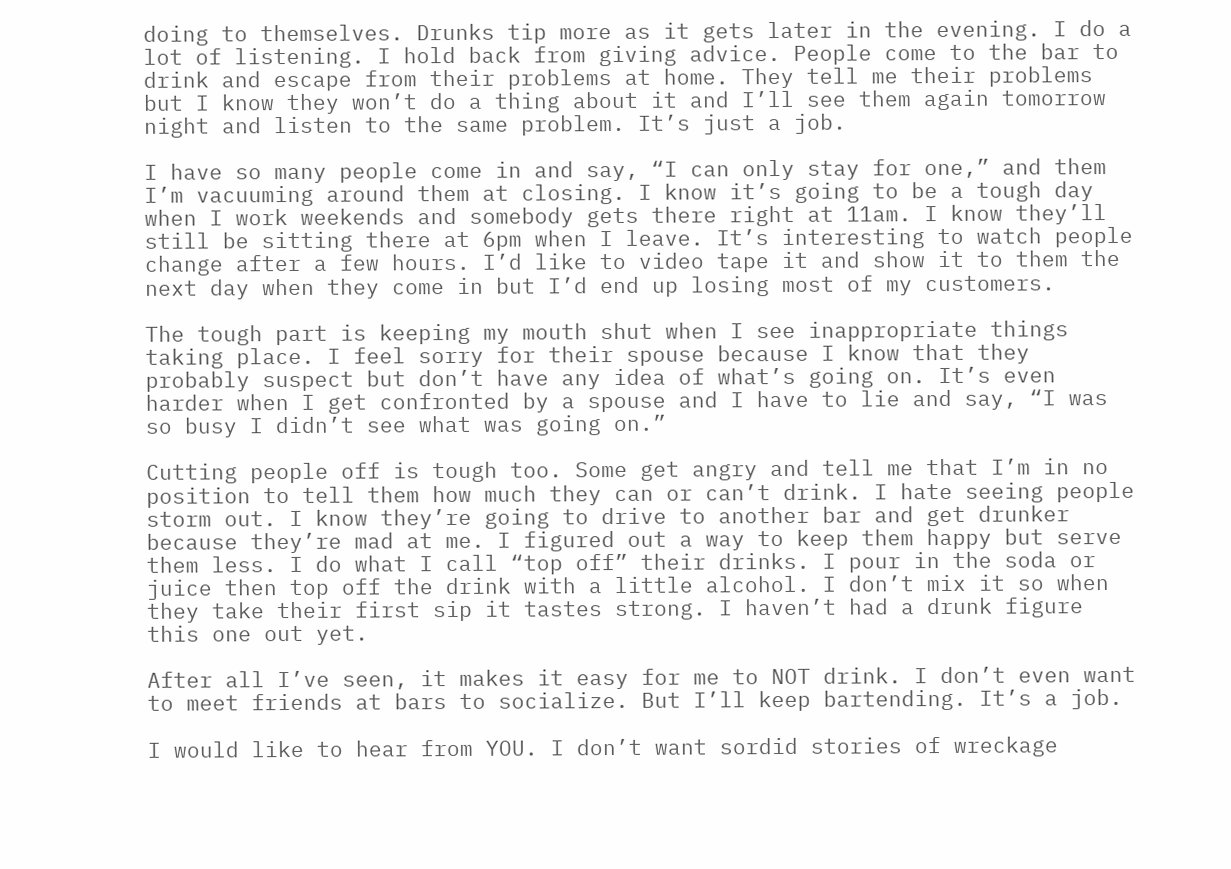doing to themselves. Drunks tip more as it gets later in the evening. I do a lot of listening. I hold back from giving advice. People come to the bar to drink and escape from their problems at home. They tell me their problems but I know they won’t do a thing about it and I’ll see them again tomorrow night and listen to the same problem. It’s just a job.

I have so many people come in and say, “I can only stay for one,” and them I’m vacuuming around them at closing. I know it’s going to be a tough day when I work weekends and somebody gets there right at 11am. I know they’ll still be sitting there at 6pm when I leave. It’s interesting to watch people change after a few hours. I’d like to video tape it and show it to them the next day when they come in but I’d end up losing most of my customers.

The tough part is keeping my mouth shut when I see inappropriate things taking place. I feel sorry for their spouse because I know that they probably suspect but don’t have any idea of what’s going on. It’s even harder when I get confronted by a spouse and I have to lie and say, “I was so busy I didn’t see what was going on.”

Cutting people off is tough too. Some get angry and tell me that I’m in no position to tell them how much they can or can’t drink. I hate seeing people storm out. I know they’re going to drive to another bar and get drunker because they’re mad at me. I figured out a way to keep them happy but serve them less. I do what I call “top off” their drinks. I pour in the soda or juice then top off the drink with a little alcohol. I don’t mix it so when they take their first sip it tastes strong. I haven’t had a drunk figure this one out yet.

After all I’ve seen, it makes it easy for me to NOT drink. I don’t even want to meet friends at bars to socialize. But I’ll keep bartending. It’s a job.

I would like to hear from YOU. I don’t want sordid stories of wreckage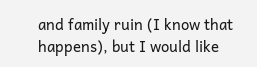and family ruin (I know that happens), but I would like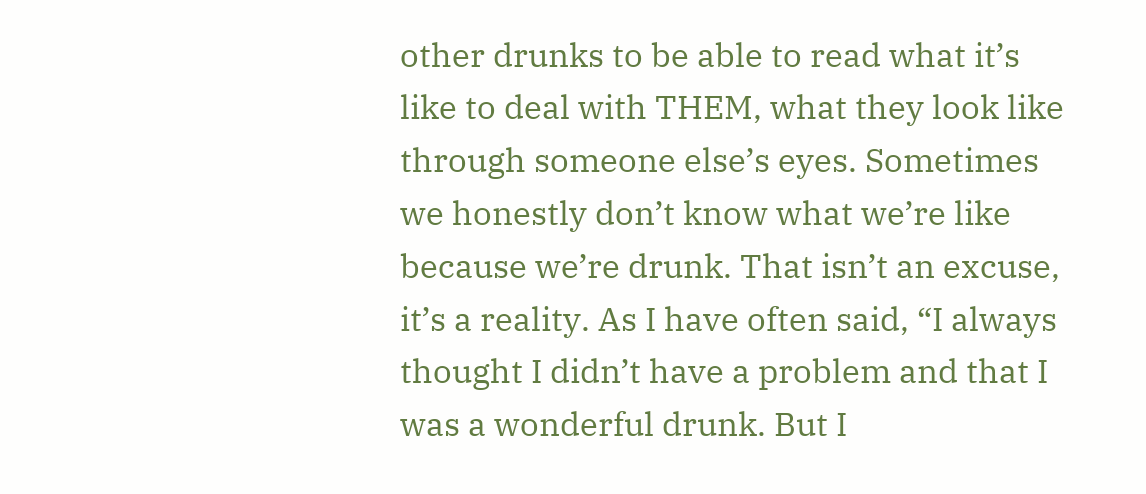other drunks to be able to read what it’s like to deal with THEM, what they look like through someone else’s eyes. Sometimes we honestly don’t know what we’re like because we’re drunk. That isn’t an excuse, it’s a reality. As I have often said, “I always thought I didn’t have a problem and that I was a wonderful drunk. But I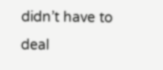didn’t have to deal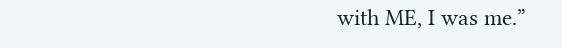with ME, I was me.”